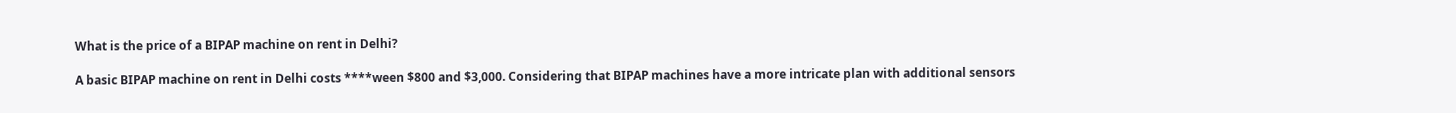What is the price of a BIPAP machine on rent in Delhi?

A basic BIPAP machine on rent in Delhi costs ****ween $800 and $3,000. Considering that BIPAP machines have a more intricate plan with additional sensors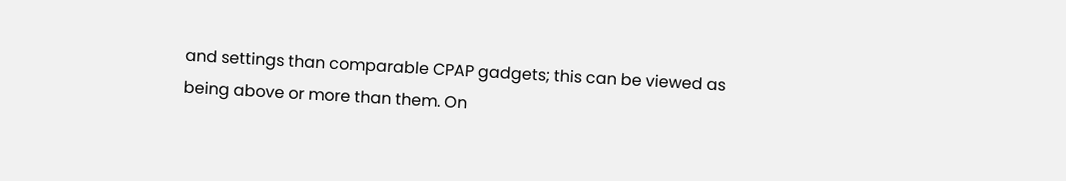and settings than comparable CPAP gadgets; this can be viewed as being above or more than them. On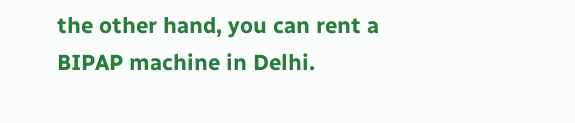the other hand, you can rent a BIPAP machine in Delhi.